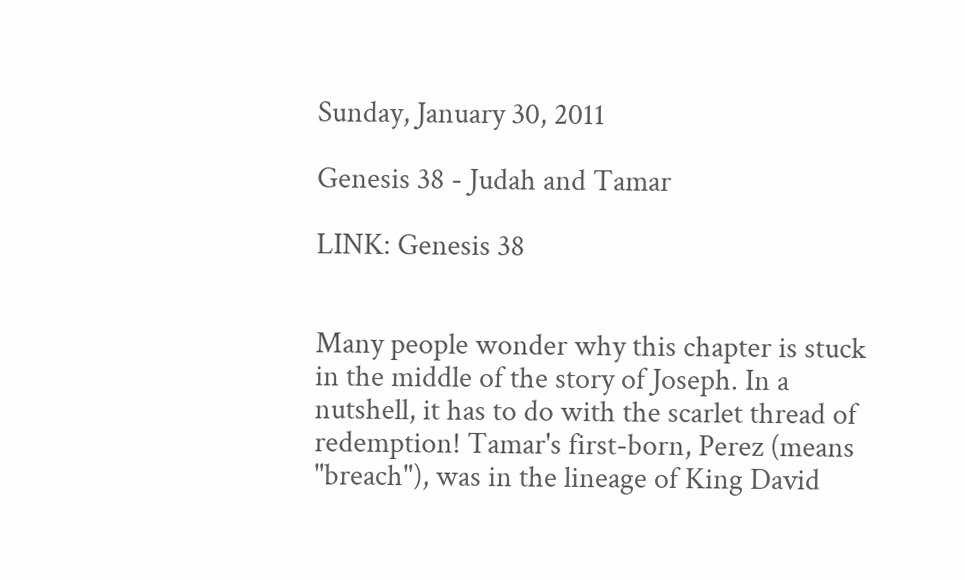Sunday, January 30, 2011

Genesis 38 - Judah and Tamar

LINK: Genesis 38


Many people wonder why this chapter is stuck in the middle of the story of Joseph. In a nutshell, it has to do with the scarlet thread of redemption! Tamar's first-born, Perez (means "breach"), was in the lineage of King David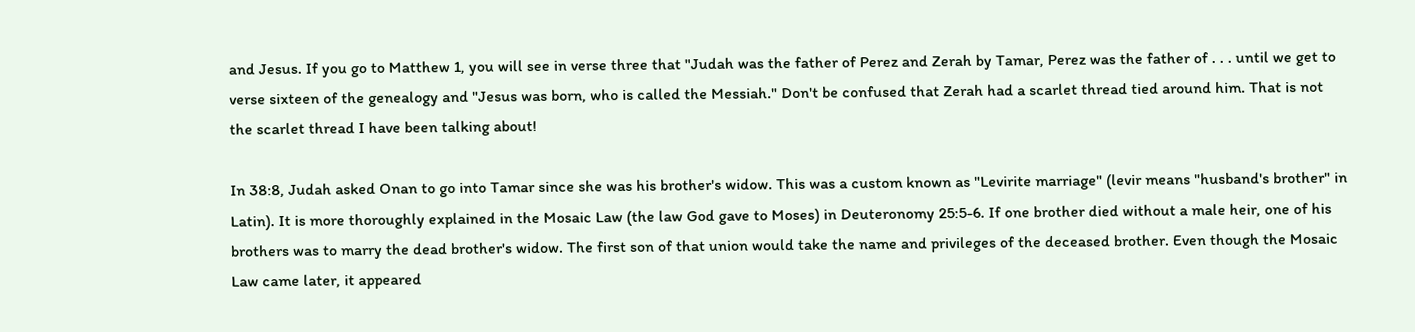and Jesus. If you go to Matthew 1, you will see in verse three that "Judah was the father of Perez and Zerah by Tamar, Perez was the father of . . . until we get to verse sixteen of the genealogy and "Jesus was born, who is called the Messiah." Don't be confused that Zerah had a scarlet thread tied around him. That is not the scarlet thread I have been talking about!

In 38:8, Judah asked Onan to go into Tamar since she was his brother's widow. This was a custom known as "Levirite marriage" (levir means "husband's brother" in Latin). It is more thoroughly explained in the Mosaic Law (the law God gave to Moses) in Deuteronomy 25:5-6. If one brother died without a male heir, one of his brothers was to marry the dead brother's widow. The first son of that union would take the name and privileges of the deceased brother. Even though the Mosaic Law came later, it appeared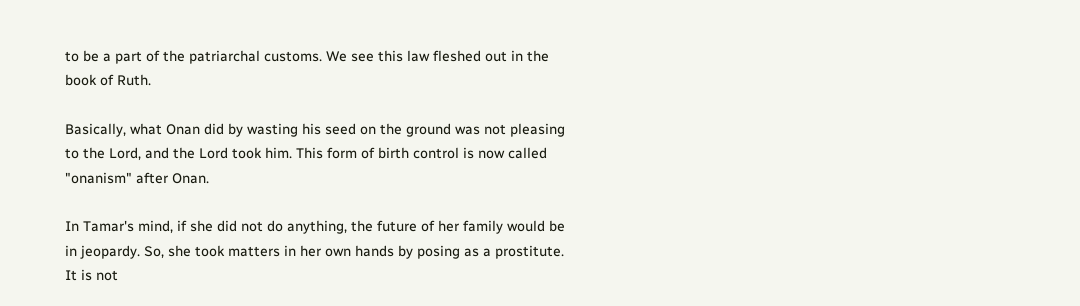to be a part of the patriarchal customs. We see this law fleshed out in the book of Ruth.

Basically, what Onan did by wasting his seed on the ground was not pleasing to the Lord, and the Lord took him. This form of birth control is now called "onanism" after Onan.

In Tamar's mind, if she did not do anything, the future of her family would be in jeopardy. So, she took matters in her own hands by posing as a prostitute. It is not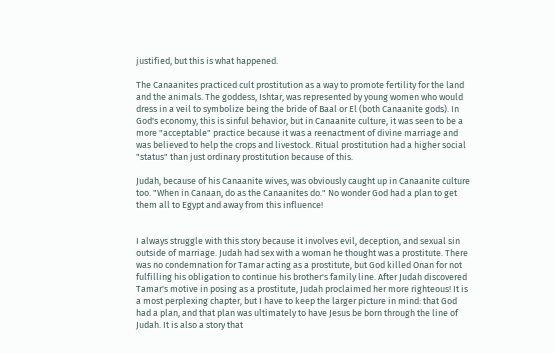justified, but this is what happened.

The Canaanites practiced cult prostitution as a way to promote fertility for the land and the animals. The goddess, Ishtar, was represented by young women who would dress in a veil to symbolize being the bride of Baal or El (both Canaanite gods). In God's economy, this is sinful behavior, but in Canaanite culture, it was seen to be a more "acceptable" practice because it was a reenactment of divine marriage and was believed to help the crops and livestock. Ritual prostitution had a higher social "status" than just ordinary prostitution because of this.

Judah, because of his Canaanite wives, was obviously caught up in Canaanite culture too. "When in Canaan, do as the Canaanites do." No wonder God had a plan to get them all to Egypt and away from this influence!


I always struggle with this story because it involves evil, deception, and sexual sin outside of marriage. Judah had sex with a woman he thought was a prostitute. There was no condemnation for Tamar acting as a prostitute, but God killed Onan for not fulfilling his obligation to continue his brother's family line. After Judah discovered Tamar's motive in posing as a prostitute, Judah proclaimed her more righteous! It is a most perplexing chapter, but I have to keep the larger picture in mind: that God had a plan, and that plan was ultimately to have Jesus be born through the line of Judah. It is also a story that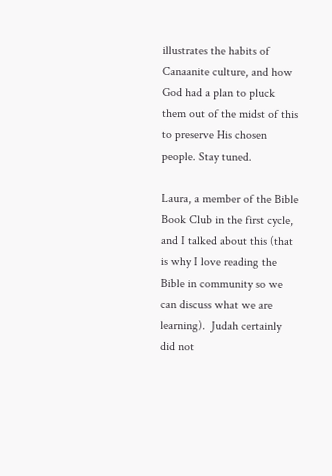illustrates the habits of Canaanite culture, and how God had a plan to pluck them out of the midst of this to preserve His chosen people. Stay tuned.

Laura, a member of the Bible Book Club in the first cycle, and I talked about this (that is why I love reading the Bible in community so we can discuss what we are learning).  Judah certainly did not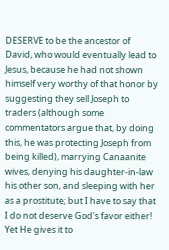DESERVE to be the ancestor of David, who would eventually lead to Jesus, because he had not shown himself very worthy of that honor by suggesting they sell Joseph to traders (although some commentators argue that, by doing this, he was protecting Joseph from being killed), marrying Canaanite wives, denying his daughter-in-law his other son, and sleeping with her as a prostitute; but I have to say that I do not deserve God's favor either! Yet He gives it to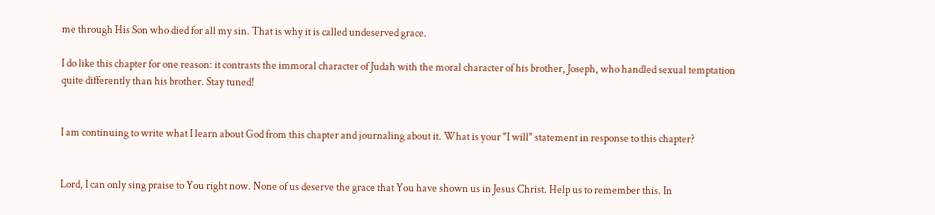me through His Son who died for all my sin. That is why it is called undeserved grace.

I do like this chapter for one reason: it contrasts the immoral character of Judah with the moral character of his brother, Joseph, who handled sexual temptation quite differently than his brother. Stay tuned!


I am continuing to write what I learn about God from this chapter and journaling about it. What is your "I will" statement in response to this chapter?


Lord, I can only sing praise to You right now. None of us deserve the grace that You have shown us in Jesus Christ. Help us to remember this. In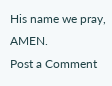His name we pray, AMEN.
Post a Comment